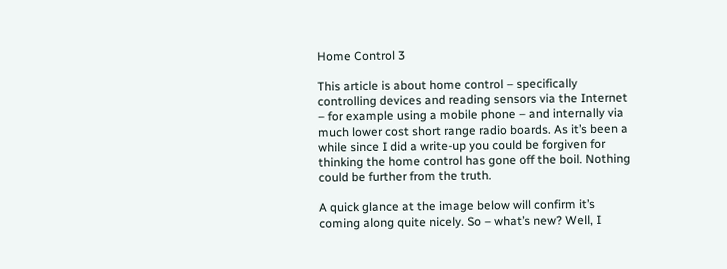Home Control 3

This article is about home control – specifically controlling devices and reading sensors via the Internet – for example using a mobile phone – and internally via much lower cost short range radio boards. As it’s been a while since I did a write-up you could be forgiven for thinking the home control has gone off the boil. Nothing could be further from the truth.

A quick glance at the image below will confirm it’s coming along quite nicely. So – what’s new? Well, I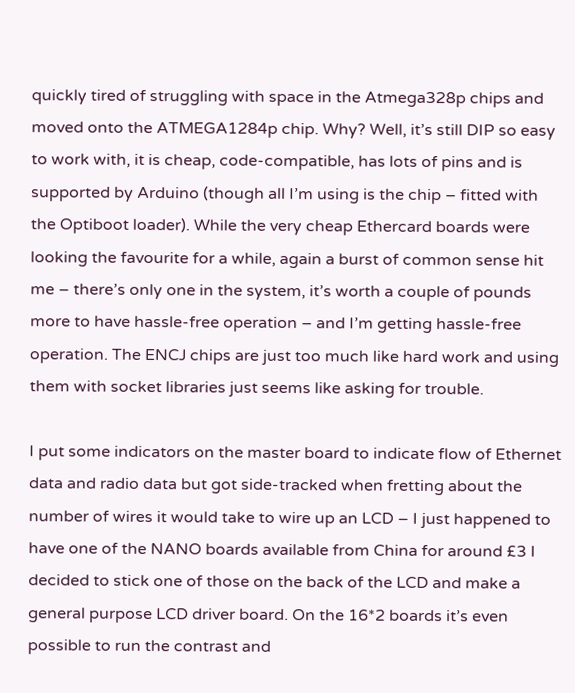quickly tired of struggling with space in the Atmega328p chips and moved onto the ATMEGA1284p chip. Why? Well, it’s still DIP so easy to work with, it is cheap, code-compatible, has lots of pins and is supported by Arduino (though all I’m using is the chip – fitted with the Optiboot loader). While the very cheap Ethercard boards were looking the favourite for a while, again a burst of common sense hit me – there’s only one in the system, it’s worth a couple of pounds more to have hassle-free operation – and I’m getting hassle-free operation. The ENCJ chips are just too much like hard work and using them with socket libraries just seems like asking for trouble.

I put some indicators on the master board to indicate flow of Ethernet data and radio data but got side-tracked when fretting about the number of wires it would take to wire up an LCD – I just happened to have one of the NANO boards available from China for around £3 I decided to stick one of those on the back of the LCD and make a general purpose LCD driver board. On the 16*2 boards it’s even possible to run the contrast and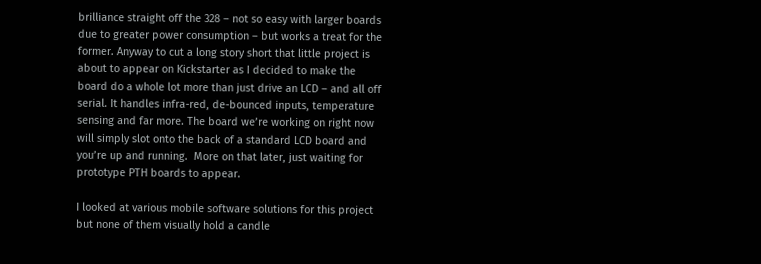brilliance straight off the 328 – not so easy with larger boards due to greater power consumption – but works a treat for the former. Anyway to cut a long story short that little project is about to appear on Kickstarter as I decided to make the board do a whole lot more than just drive an LCD – and all off serial. It handles infra-red, de-bounced inputs, temperature sensing and far more. The board we’re working on right now will simply slot onto the back of a standard LCD board and you’re up and running.  More on that later, just waiting for prototype PTH boards to appear.

I looked at various mobile software solutions for this project but none of them visually hold a candle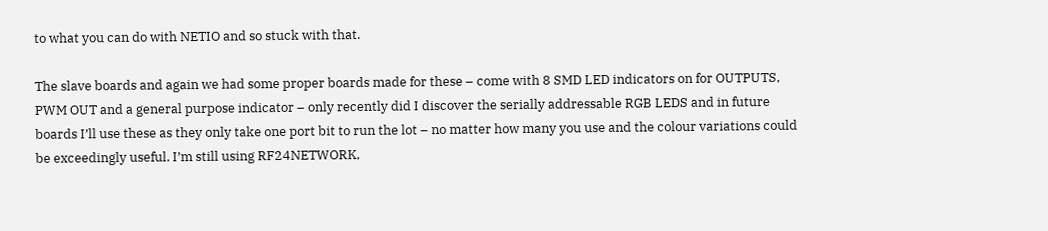to what you can do with NETIO and so stuck with that.

The slave boards and again we had some proper boards made for these – come with 8 SMD LED indicators on for OUTPUTS, PWM OUT and a general purpose indicator – only recently did I discover the serially addressable RGB LEDS and in future boards I’ll use these as they only take one port bit to run the lot – no matter how many you use and the colour variations could be exceedingly useful. I’m still using RF24NETWORK,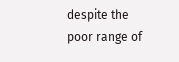despite the poor range of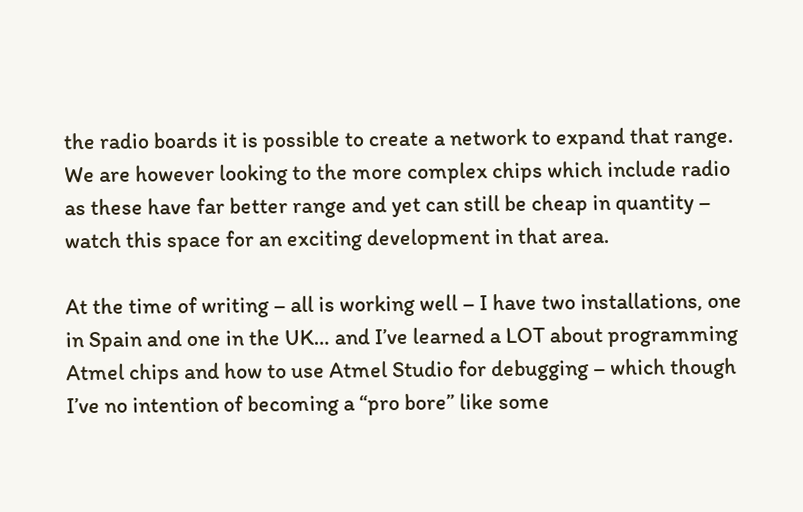the radio boards it is possible to create a network to expand that range. We are however looking to the more complex chips which include radio as these have far better range and yet can still be cheap in quantity – watch this space for an exciting development in that area.

At the time of writing – all is working well – I have two installations, one in Spain and one in the UK… and I’ve learned a LOT about programming Atmel chips and how to use Atmel Studio for debugging – which though I’ve no intention of becoming a “pro bore” like some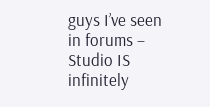guys I’ve seen in forums – Studio IS infinitely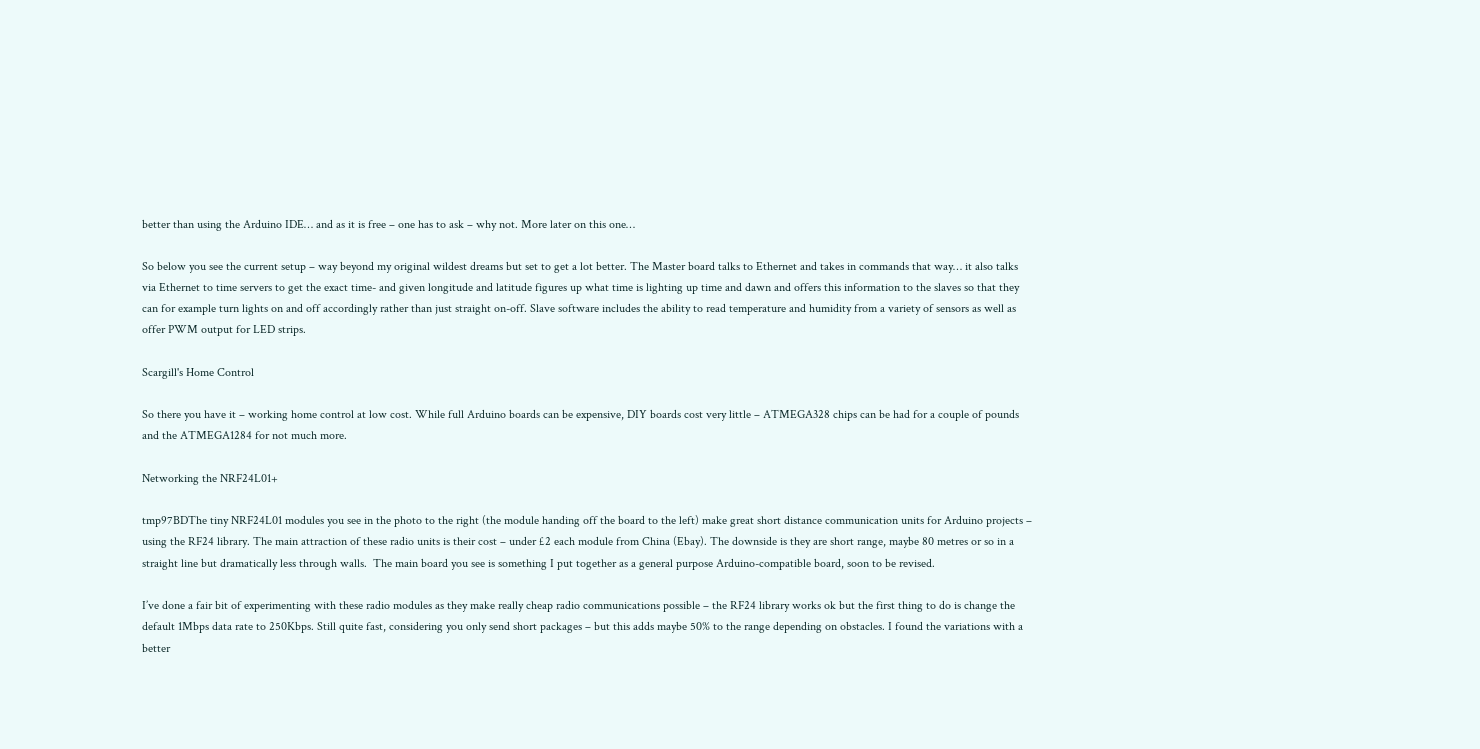better than using the Arduino IDE… and as it is free – one has to ask – why not. More later on this one…

So below you see the current setup – way beyond my original wildest dreams but set to get a lot better. The Master board talks to Ethernet and takes in commands that way… it also talks via Ethernet to time servers to get the exact time- and given longitude and latitude figures up what time is lighting up time and dawn and offers this information to the slaves so that they can for example turn lights on and off accordingly rather than just straight on-off. Slave software includes the ability to read temperature and humidity from a variety of sensors as well as offer PWM output for LED strips.

Scargill's Home Control

So there you have it – working home control at low cost. While full Arduino boards can be expensive, DIY boards cost very little – ATMEGA328 chips can be had for a couple of pounds and the ATMEGA1284 for not much more.

Networking the NRF24L01+

tmp97BDThe tiny NRF24L01 modules you see in the photo to the right (the module handing off the board to the left) make great short distance communication units for Arduino projects – using the RF24 library. The main attraction of these radio units is their cost – under £2 each module from China (Ebay). The downside is they are short range, maybe 80 metres or so in a straight line but dramatically less through walls.  The main board you see is something I put together as a general purpose Arduino-compatible board, soon to be revised.

I’ve done a fair bit of experimenting with these radio modules as they make really cheap radio communications possible – the RF24 library works ok but the first thing to do is change the default 1Mbps data rate to 250Kbps. Still quite fast, considering you only send short packages – but this adds maybe 50% to the range depending on obstacles. I found the variations with a better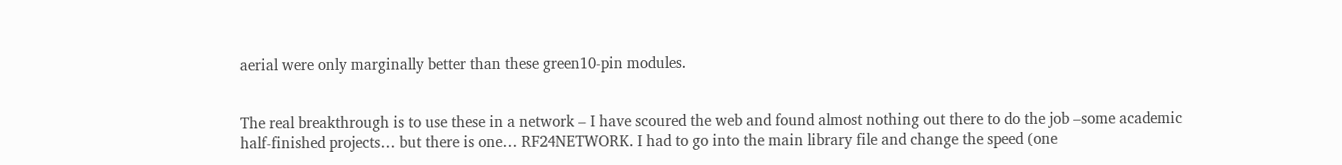aerial were only marginally better than these green10-pin modules.


The real breakthrough is to use these in a network – I have scoured the web and found almost nothing out there to do the job –some academic half-finished projects… but there is one… RF24NETWORK. I had to go into the main library file and change the speed (one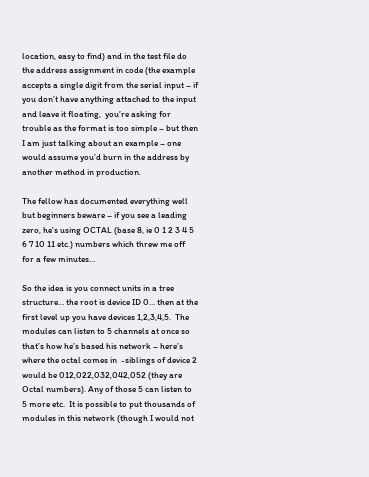location, easy to find) and in the test file do the address assignment in code (the example accepts a single digit from the serial input – if you don’t have anything attached to the input and leave it floating,  you’re asking for trouble as the format is too simple – but then I am just talking about an example – one would assume you’d burn in the address by another method in production.

The fellow has documented everything well but beginners beware – if you see a leading zero, he’s using OCTAL (base 8, ie 0 1 2 3 4 5 6 7 10 11 etc.) numbers which threw me off for a few minutes…

So the idea is you connect units in a tree structure… the root is device ID 0… then at the first level up you have devices 1,2,3,4,5.  The modules can listen to 5 channels at once so that’s how he’s based his network – here’s where the octal comes in  -siblings of device 2 would be 012,022,032,042,052 (they are Octal numbers). Any of those 5 can listen to 5 more etc.  It is possible to put thousands of modules in this network (though I would not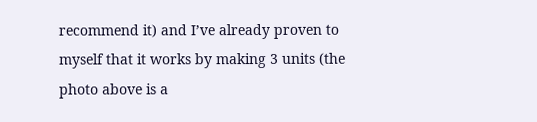recommend it) and I’ve already proven to myself that it works by making 3 units (the photo above is a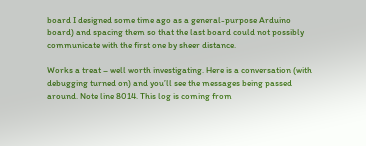board I designed some time ago as a general-purpose Arduino board) and spacing them so that the last board could not possibly communicate with the first one by sheer distance.

Works a treat – well worth investigating. Here is a conversation (with debugging turned on) and you’ll see the messages being passed around. Note line 8014. This log is coming from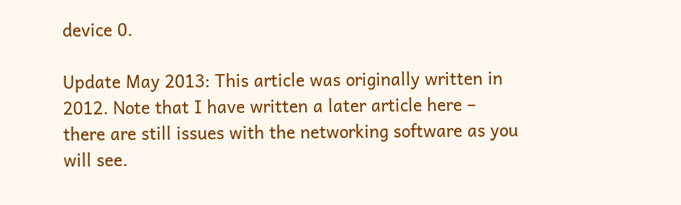device 0.

Update May 2013: This article was originally written in 2012. Note that I have written a later article here – there are still issues with the networking software as you will see.